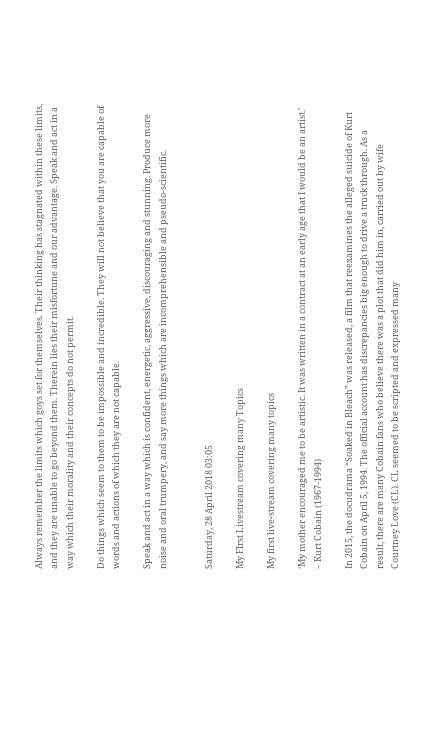Always remember the limits which goys set for themselves. Their thinking has stagnated within these limits, and they are unable to go beyond them. Therein lies their misfortune and our advantage. Speak and act in a way which their morality and their concepts do not permit.

Do things which seem to them to be impossible and incredible. They will not believe that you are capable of words and actions of which they are not capable.

Speak and act in a way which is confident, energetic, aggressive, discouraging and stunning. Produce more noise and oral trumpery, and say more things which are incomprehensible and pseudo-scientific.


Saturday, 28 April 2018 03:05

My FIrst Livestream covering many Topics

My first live-stream covering many topics

‘My mother encouraged me to be artistic. It was written in a contract at an early age that I would be an artist.’ – Kurt Cobain (1967-1994)

In 2015, the docudrama “Soaked in Bleach” was released, a film that reexamines the alleged suicide of Kurt Cobain on April 5, 1994. The official account has discrepancies big enough to drive a truck through. As a result, there are many Cobain fans who believe there was a plot that did him in, carried out by wife Courtney Love (CL). CL seemed to be scripted and expressed many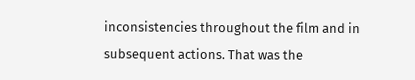inconsistencies throughout the film and in subsequent actions. That was the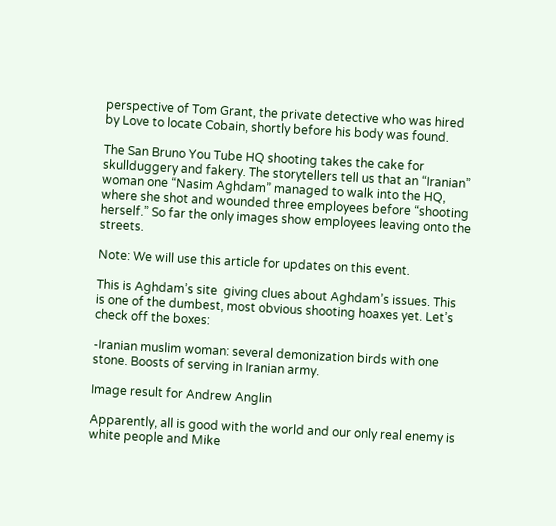perspective of Tom Grant, the private detective who was hired by Love to locate Cobain, shortly before his body was found.

The San Bruno You Tube HQ shooting takes the cake for skullduggery and fakery. The storytellers tell us that an “Iranian” woman one “Nasim Aghdam” managed to walk into the HQ, where she shot and wounded three employees before “shooting herself.” So far the only images show employees leaving onto the streets.

Note: We will use this article for updates on this event.

This is Aghdam’s site  giving clues about Aghdam’s issues. This is one of the dumbest, most obvious shooting hoaxes yet. Let’s check off the boxes:

-Iranian muslim woman: several demonization birds with one stone. Boosts of serving in Iranian army.

Image result for Andrew Anglin

Apparently, all is good with the world and our only real enemy is white people and Mike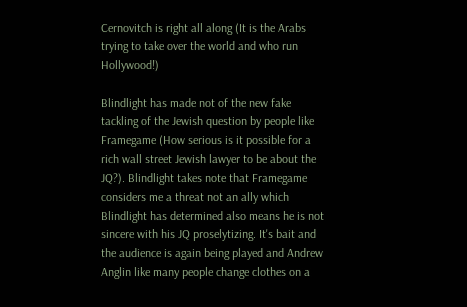Cernovitch is right all along (It is the Arabs trying to take over the world and who run Hollywood!)

Blindlight has made not of the new fake tackling of the Jewish question by people like Framegame (How serious is it possible for a rich wall street Jewish lawyer to be about the JQ?). Blindlight takes note that Framegame considers me a threat not an ally which Blindlight has determined also means he is not sincere with his JQ proselytizing. It's bait and the audience is again being played and Andrew Anglin like many people change clothes on a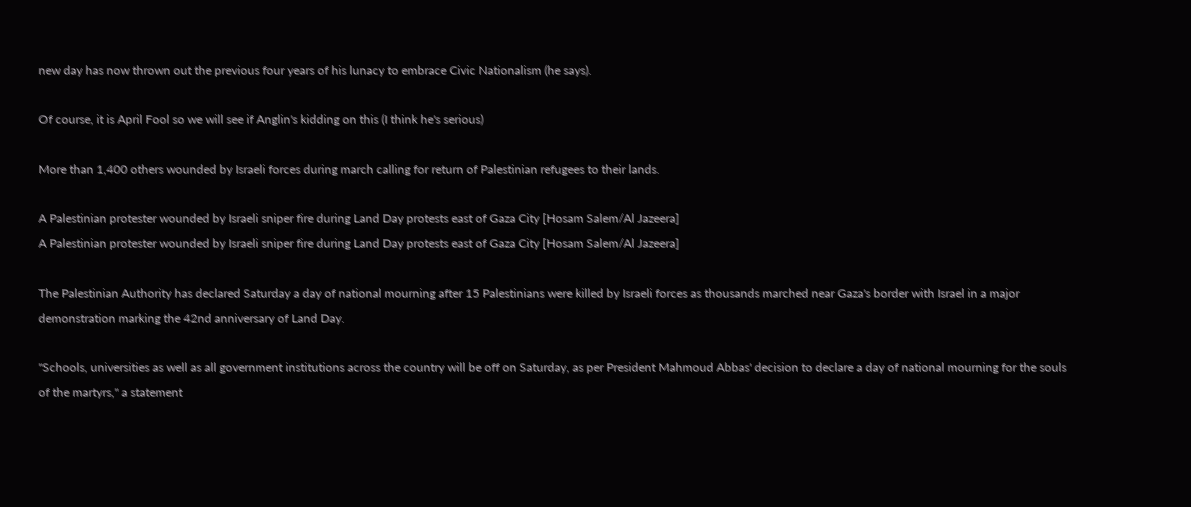new day has now thrown out the previous four years of his lunacy to embrace Civic Nationalism (he says).

Of course, it is April Fool so we will see if Anglin's kidding on this (I think he's serious)

More than 1,400 others wounded by Israeli forces during march calling for return of Palestinian refugees to their lands.

A Palestinian protester wounded by Israeli sniper fire during Land Day protests east of Gaza City [Hosam Salem/Al Jazeera]
A Palestinian protester wounded by Israeli sniper fire during Land Day protests east of Gaza City [Hosam Salem/Al Jazeera]

The Palestinian Authority has declared Saturday a day of national mourning after 15 Palestinians were killed by Israeli forces as thousands marched near Gaza's border with Israel in a major demonstration marking the 42nd anniversary of Land Day.

"Schools, universities as well as all government institutions across the country will be off on Saturday, as per President Mahmoud Abbas' decision to declare a day of national mourning for the souls of the martyrs," a statement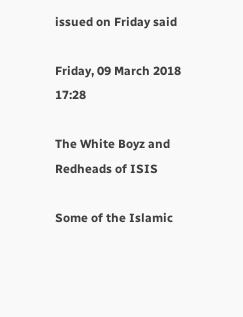issued on Friday said

Friday, 09 March 2018 17:28

The White Boyz and Redheads of ISIS

Some of the Islamic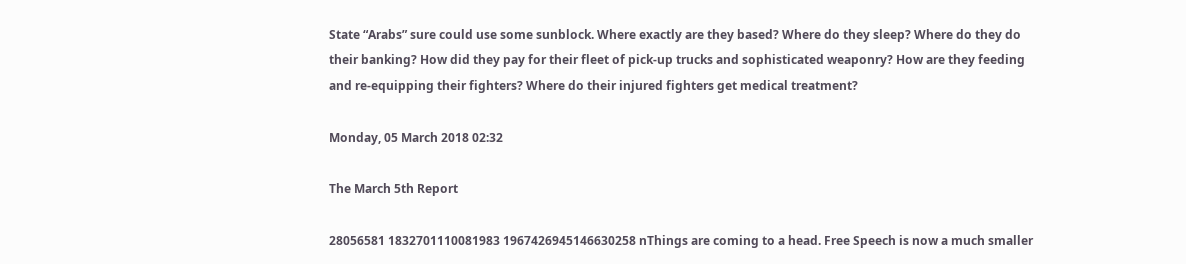State “Arabs” sure could use some sunblock. Where exactly are they based? Where do they sleep? Where do they do their banking? How did they pay for their fleet of pick-up trucks and sophisticated weaponry? How are they feeding and re-equipping their fighters? Where do their injured fighters get medical treatment?

Monday, 05 March 2018 02:32

The March 5th Report

28056581 1832701110081983 1967426945146630258 nThings are coming to a head. Free Speech is now a much smaller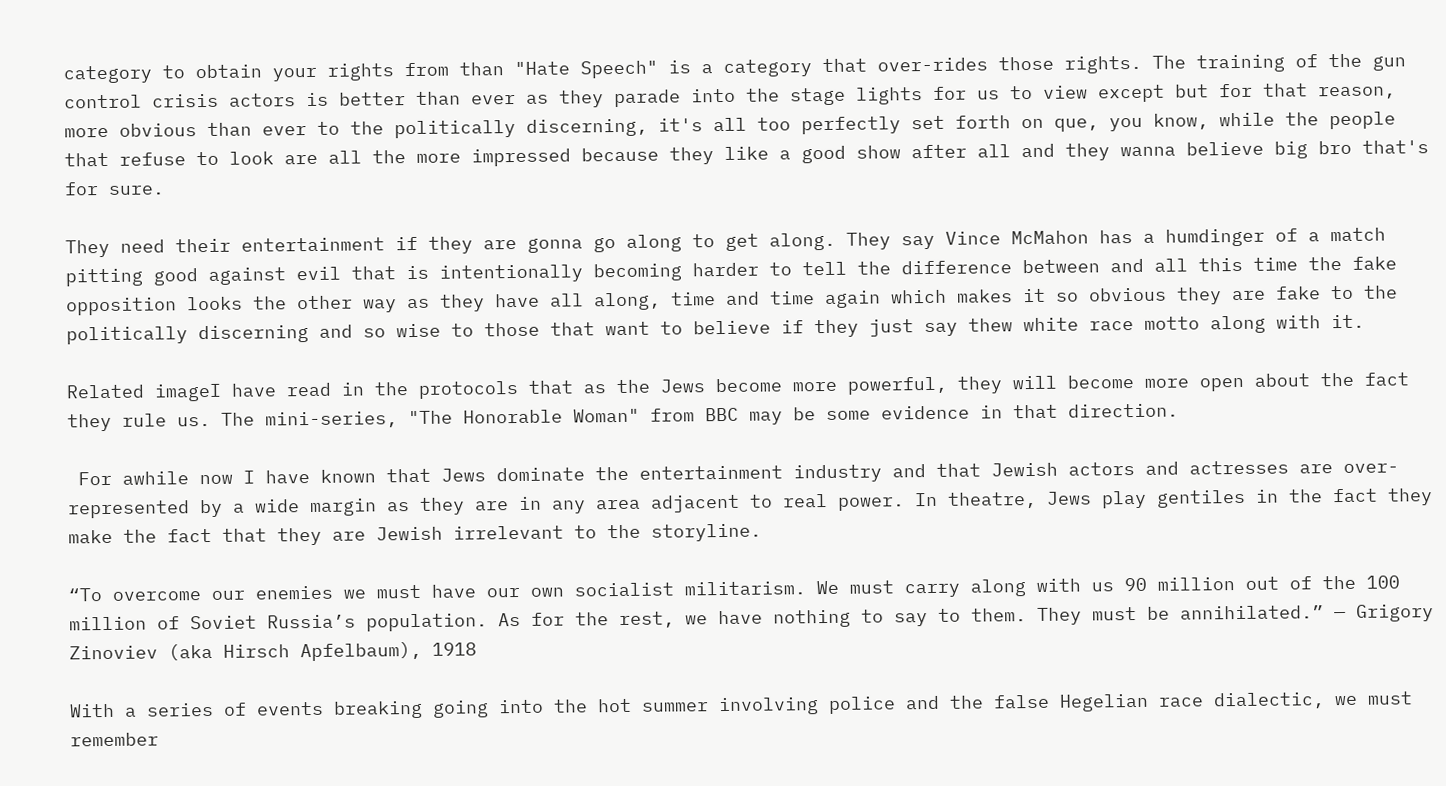category to obtain your rights from than "Hate Speech" is a category that over-rides those rights. The training of the gun control crisis actors is better than ever as they parade into the stage lights for us to view except but for that reason, more obvious than ever to the politically discerning, it's all too perfectly set forth on que, you know, while the people that refuse to look are all the more impressed because they like a good show after all and they wanna believe big bro that's for sure.

They need their entertainment if they are gonna go along to get along. They say Vince McMahon has a humdinger of a match pitting good against evil that is intentionally becoming harder to tell the difference between and all this time the fake opposition looks the other way as they have all along, time and time again which makes it so obvious they are fake to the politically discerning and so wise to those that want to believe if they just say thew white race motto along with it.

Related imageI have read in the protocols that as the Jews become more powerful, they will become more open about the fact they rule us. The mini-series, "The Honorable Woman" from BBC may be some evidence in that direction.

 For awhile now I have known that Jews dominate the entertainment industry and that Jewish actors and actresses are over-represented by a wide margin as they are in any area adjacent to real power. In theatre, Jews play gentiles in the fact they make the fact that they are Jewish irrelevant to the storyline.

“To overcome our enemies we must have our own socialist militarism. We must carry along with us 90 million out of the 100 million of Soviet Russia’s population. As for the rest, we have nothing to say to them. They must be annihilated.” — Grigory Zinoviev (aka Hirsch Apfelbaum), 1918

With a series of events breaking going into the hot summer involving police and the false Hegelian race dialectic, we must remember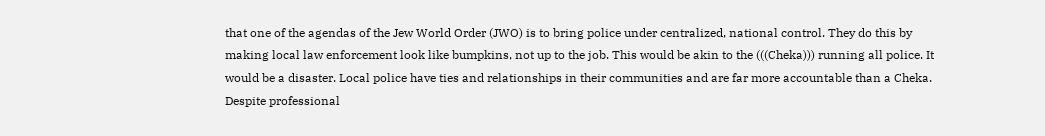that one of the agendas of the Jew World Order (JWO) is to bring police under centralized, national control. They do this by making local law enforcement look like bumpkins, not up to the job. This would be akin to the (((Cheka))) running all police. It would be a disaster. Local police have ties and relationships in their communities and are far more accountable than a Cheka. Despite professional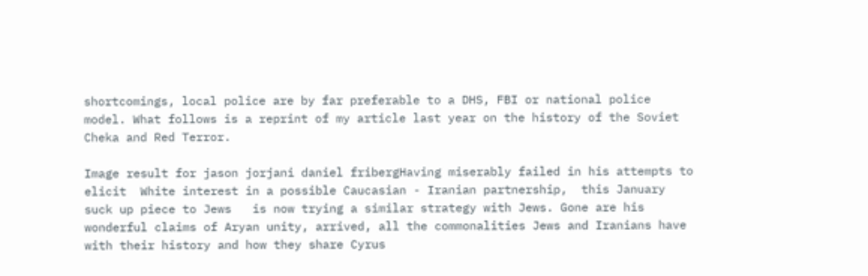shortcomings, local police are by far preferable to a DHS, FBI or national police model. What follows is a reprint of my article last year on the history of the Soviet Cheka and Red Terror.

Image result for jason jorjani daniel fribergHaving miserably failed in his attempts to elicit  White interest in a possible Caucasian - Iranian partnership,  this January suck up piece to Jews   is now trying a similar strategy with Jews. Gone are his wonderful claims of Aryan unity, arrived, all the commonalities Jews and Iranians have with their history and how they share Cyrus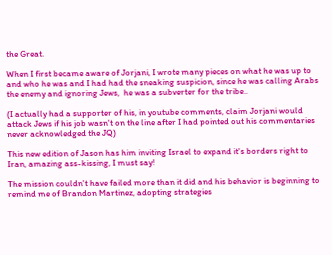the Great.

When I first became aware of Jorjani, I wrote many pieces on what he was up to and who he was and I had had the sneaking suspicion, since he was calling Arabs the enemy and ignoring Jews,  he was a subverter for the tribe..

(I actually had a supporter of his, in youtube comments, claim Jorjani would attack Jews if his job wasn't on the line after I had pointed out his commentaries never acknowledged the JQ)

This new edition of Jason has him inviting Israel to expand it's borders right to Iran, amazing ass-kissing, I must say!

The mission couldn't have failed more than it did and his behavior is beginning to remind me of Brandon Martinez, adopting strategies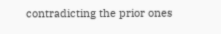contradicting the prior ones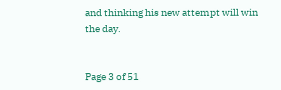and thinking his new attempt will win the day.


Page 3 of 51